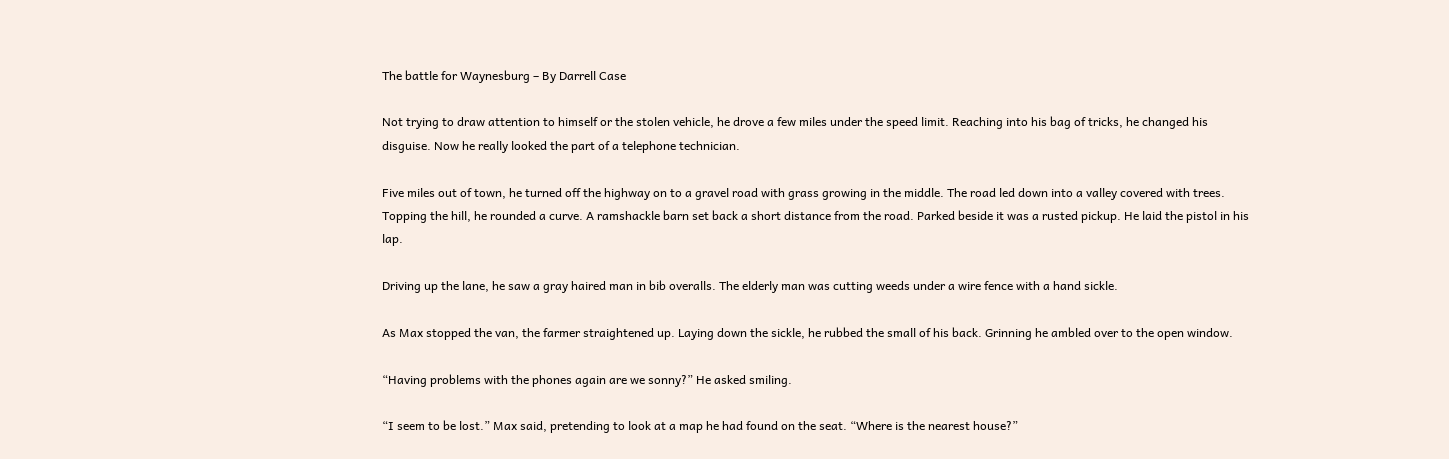The battle for Waynesburg – By Darrell Case

Not trying to draw attention to himself or the stolen vehicle, he drove a few miles under the speed limit. Reaching into his bag of tricks, he changed his disguise. Now he really looked the part of a telephone technician.

Five miles out of town, he turned off the highway on to a gravel road with grass growing in the middle. The road led down into a valley covered with trees. Topping the hill, he rounded a curve. A ramshackle barn set back a short distance from the road. Parked beside it was a rusted pickup. He laid the pistol in his lap.

Driving up the lane, he saw a gray haired man in bib overalls. The elderly man was cutting weeds under a wire fence with a hand sickle.

As Max stopped the van, the farmer straightened up. Laying down the sickle, he rubbed the small of his back. Grinning he ambled over to the open window.

“Having problems with the phones again are we sonny?” He asked smiling.

“I seem to be lost.” Max said, pretending to look at a map he had found on the seat. “Where is the nearest house?”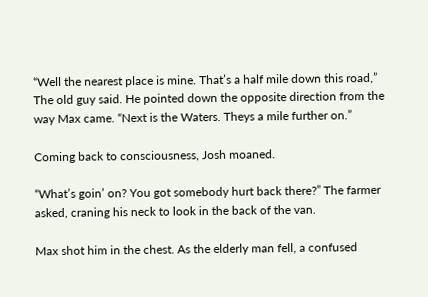“Well the nearest place is mine. That’s a half mile down this road,” The old guy said. He pointed down the opposite direction from the way Max came. “Next is the Waters. Theys a mile further on.”

Coming back to consciousness, Josh moaned.

“What’s goin’ on? You got somebody hurt back there?” The farmer asked, craning his neck to look in the back of the van.

Max shot him in the chest. As the elderly man fell, a confused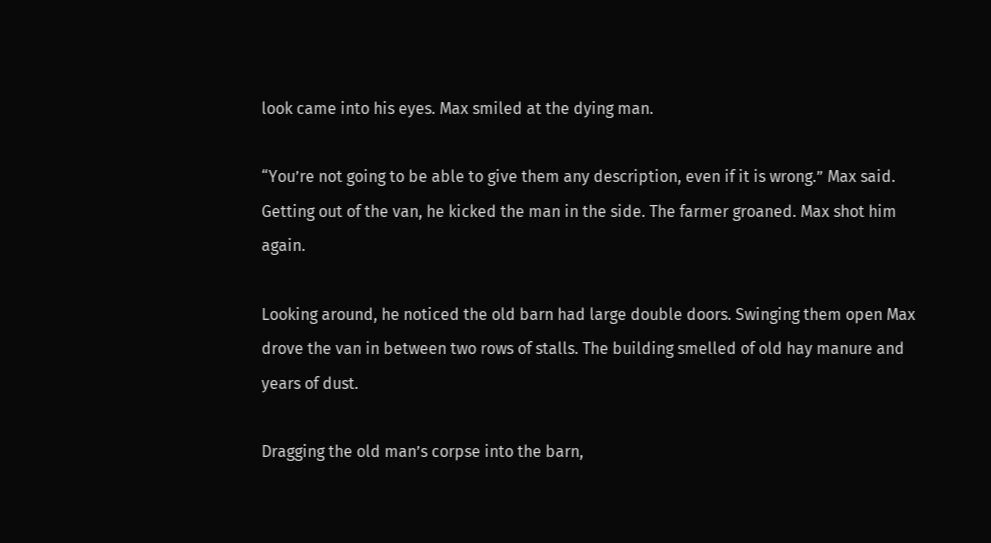look came into his eyes. Max smiled at the dying man.

“You’re not going to be able to give them any description, even if it is wrong.” Max said. Getting out of the van, he kicked the man in the side. The farmer groaned. Max shot him again.

Looking around, he noticed the old barn had large double doors. Swinging them open Max drove the van in between two rows of stalls. The building smelled of old hay manure and years of dust.

Dragging the old man’s corpse into the barn,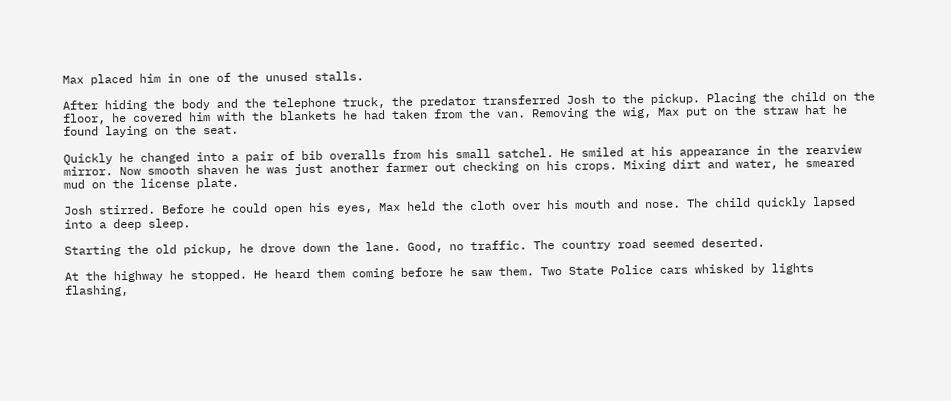Max placed him in one of the unused stalls.

After hiding the body and the telephone truck, the predator transferred Josh to the pickup. Placing the child on the floor, he covered him with the blankets he had taken from the van. Removing the wig, Max put on the straw hat he found laying on the seat.

Quickly he changed into a pair of bib overalls from his small satchel. He smiled at his appearance in the rearview mirror. Now smooth shaven he was just another farmer out checking on his crops. Mixing dirt and water, he smeared mud on the license plate.

Josh stirred. Before he could open his eyes, Max held the cloth over his mouth and nose. The child quickly lapsed into a deep sleep.

Starting the old pickup, he drove down the lane. Good, no traffic. The country road seemed deserted.

At the highway he stopped. He heard them coming before he saw them. Two State Police cars whisked by lights flashing,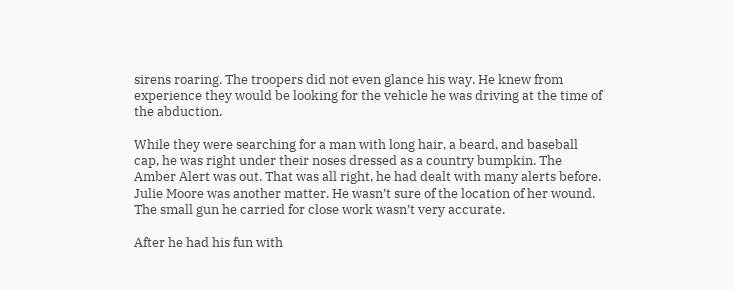sirens roaring. The troopers did not even glance his way. He knew from experience they would be looking for the vehicle he was driving at the time of the abduction.

While they were searching for a man with long hair, a beard, and baseball cap, he was right under their noses dressed as a country bumpkin. The Amber Alert was out. That was all right, he had dealt with many alerts before. Julie Moore was another matter. He wasn’t sure of the location of her wound. The small gun he carried for close work wasn’t very accurate.

After he had his fun with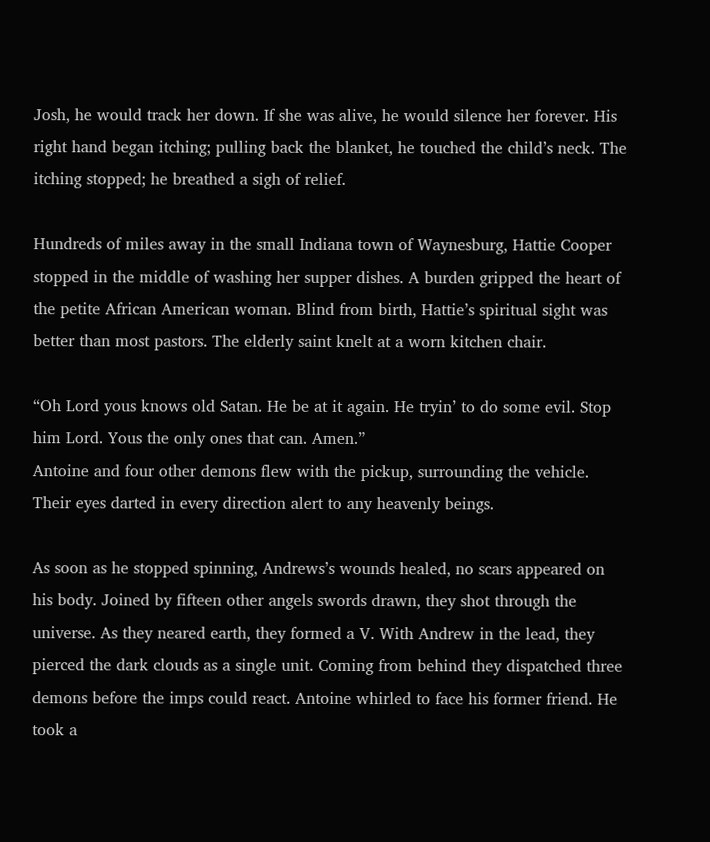Josh, he would track her down. If she was alive, he would silence her forever. His right hand began itching; pulling back the blanket, he touched the child’s neck. The itching stopped; he breathed a sigh of relief.

Hundreds of miles away in the small Indiana town of Waynesburg, Hattie Cooper stopped in the middle of washing her supper dishes. A burden gripped the heart of the petite African American woman. Blind from birth, Hattie’s spiritual sight was better than most pastors. The elderly saint knelt at a worn kitchen chair.

“Oh Lord yous knows old Satan. He be at it again. He tryin’ to do some evil. Stop him Lord. Yous the only ones that can. Amen.”
Antoine and four other demons flew with the pickup, surrounding the vehicle. Their eyes darted in every direction alert to any heavenly beings.

As soon as he stopped spinning, Andrews’s wounds healed, no scars appeared on his body. Joined by fifteen other angels swords drawn, they shot through the universe. As they neared earth, they formed a V. With Andrew in the lead, they pierced the dark clouds as a single unit. Coming from behind they dispatched three demons before the imps could react. Antoine whirled to face his former friend. He took a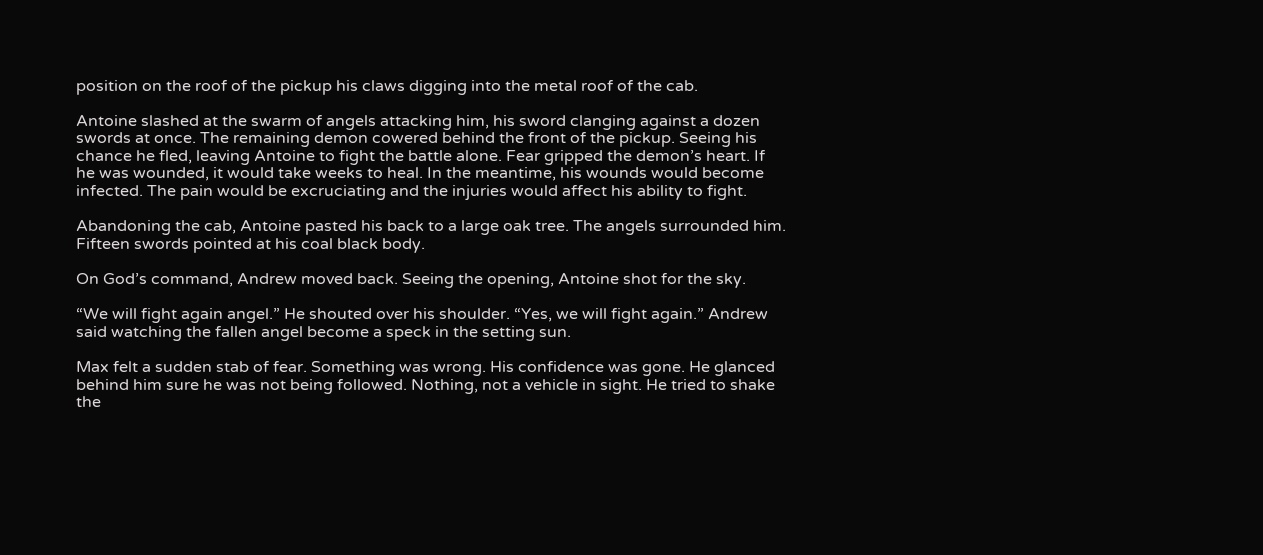position on the roof of the pickup his claws digging into the metal roof of the cab.

Antoine slashed at the swarm of angels attacking him, his sword clanging against a dozen swords at once. The remaining demon cowered behind the front of the pickup. Seeing his chance he fled, leaving Antoine to fight the battle alone. Fear gripped the demon’s heart. If he was wounded, it would take weeks to heal. In the meantime, his wounds would become infected. The pain would be excruciating and the injuries would affect his ability to fight.

Abandoning the cab, Antoine pasted his back to a large oak tree. The angels surrounded him. Fifteen swords pointed at his coal black body.

On God’s command, Andrew moved back. Seeing the opening, Antoine shot for the sky.

“We will fight again angel.” He shouted over his shoulder. “Yes, we will fight again.” Andrew said watching the fallen angel become a speck in the setting sun.

Max felt a sudden stab of fear. Something was wrong. His confidence was gone. He glanced behind him sure he was not being followed. Nothing, not a vehicle in sight. He tried to shake the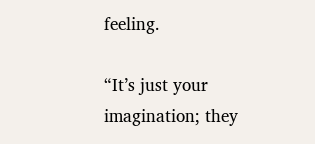feeling.

“It’s just your imagination; they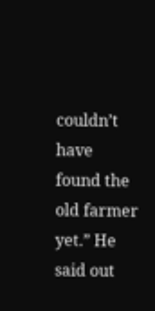couldn’t have found the old farmer yet.” He said out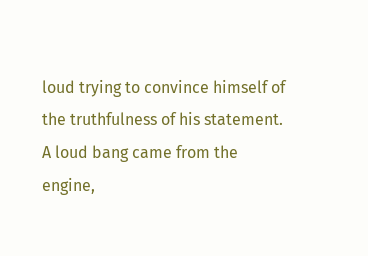loud trying to convince himself of the truthfulness of his statement. A loud bang came from the engine,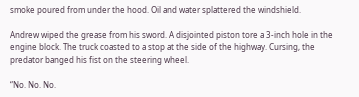smoke poured from under the hood. Oil and water splattered the windshield.

Andrew wiped the grease from his sword. A disjointed piston tore a 3-inch hole in the engine block. The truck coasted to a stop at the side of the highway. Cursing, the predator banged his fist on the steering wheel.

“No. No. No.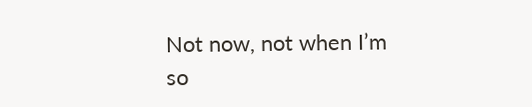Not now, not when I’m so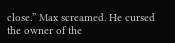close.” Max screamed. He cursed the owner of the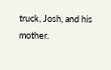truck, Josh, and his mother.